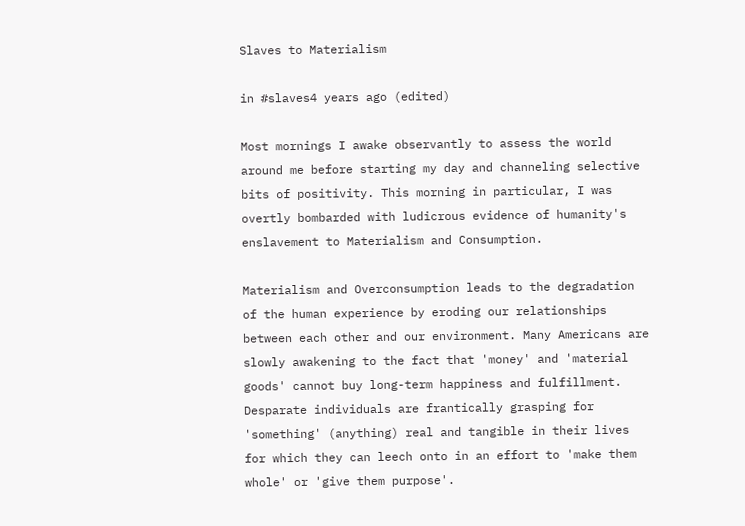Slaves to Materialism

in #slaves4 years ago (edited)

Most mornings I awake observantly to assess the world around me before starting my day and channeling selective bits of positivity. This morning in particular, I was overtly bombarded with ludicrous evidence of humanity's enslavement to Materialism and Consumption.

Materialism and Overconsumption leads to the degradation of the human experience by eroding our relationships between each other and our environment. Many Americans are slowly awakening to the fact that 'money' and 'material goods' cannot buy long-term happiness and fulfillment. Desparate individuals are frantically grasping for 'something' (anything) real and tangible in their lives for which they can leech onto in an effort to 'make them whole' or 'give them purpose'.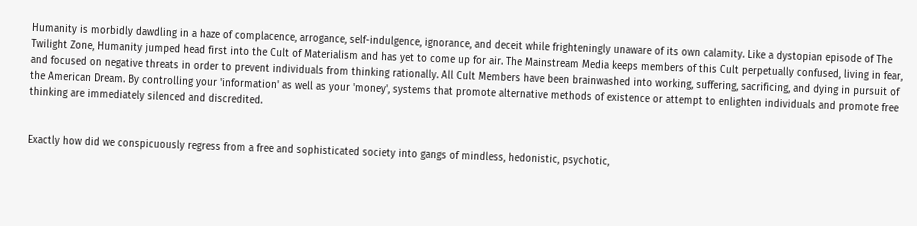Humanity is morbidly dawdling in a haze of complacence, arrogance, self-indulgence, ignorance, and deceit while frighteningly unaware of its own calamity. Like a dystopian episode of The Twilight Zone, Humanity jumped head first into the Cult of Materialism and has yet to come up for air. The Mainstream Media keeps members of this Cult perpetually confused, living in fear, and focused on negative threats in order to prevent individuals from thinking rationally. All Cult Members have been brainwashed into working, suffering, sacrificing, and dying in pursuit of the American Dream. By controlling your 'information' as well as your 'money', systems that promote alternative methods of existence or attempt to enlighten individuals and promote free thinking are immediately silenced and discredited.


Exactly how did we conspicuously regress from a free and sophisticated society into gangs of mindless, hedonistic, psychotic,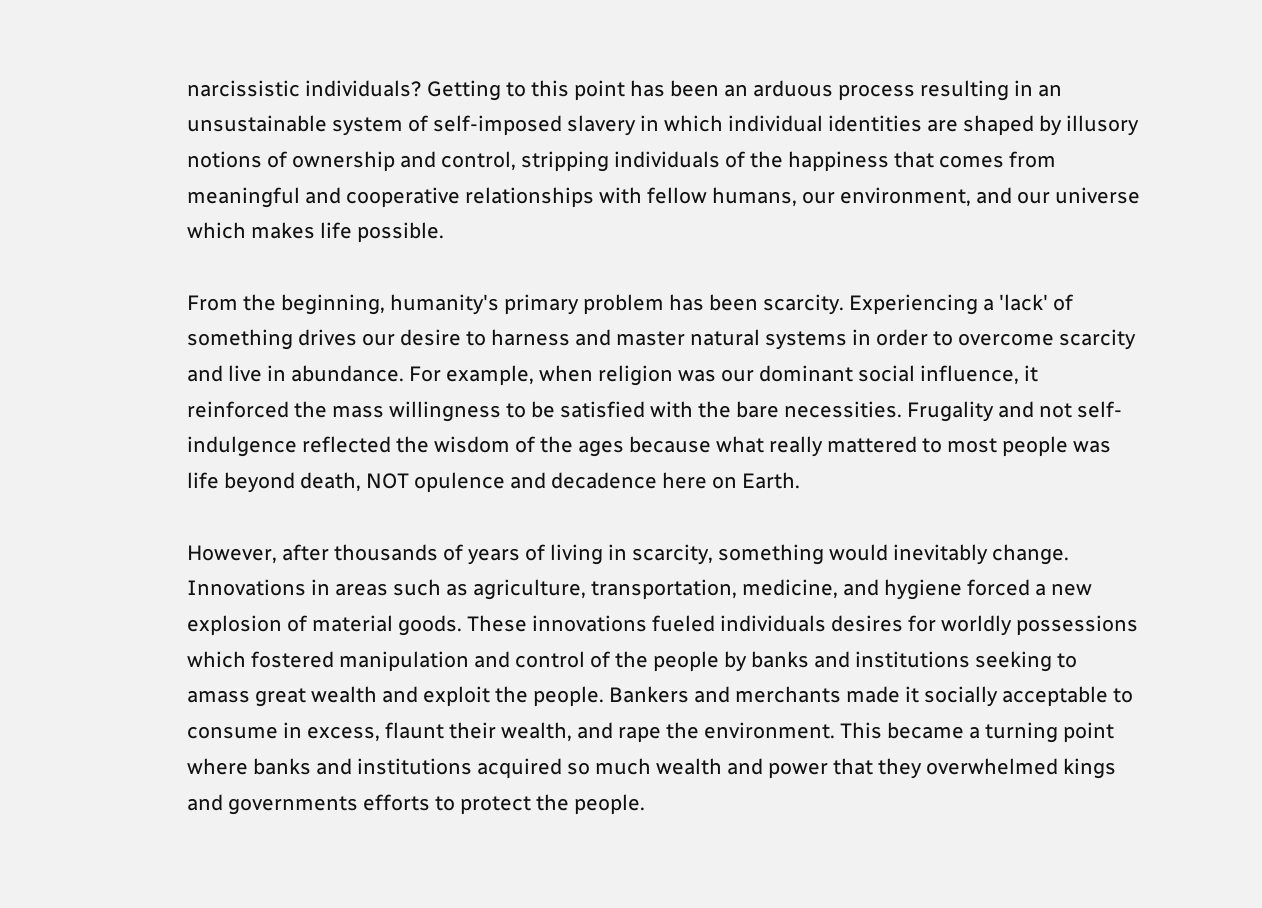narcissistic individuals? Getting to this point has been an arduous process resulting in an unsustainable system of self-imposed slavery in which individual identities are shaped by illusory notions of ownership and control, stripping individuals of the happiness that comes from meaningful and cooperative relationships with fellow humans, our environment, and our universe which makes life possible.

From the beginning, humanity's primary problem has been scarcity. Experiencing a 'lack' of something drives our desire to harness and master natural systems in order to overcome scarcity and live in abundance. For example, when religion was our dominant social influence, it reinforced the mass willingness to be satisfied with the bare necessities. Frugality and not self-indulgence reflected the wisdom of the ages because what really mattered to most people was life beyond death, NOT opulence and decadence here on Earth.

However, after thousands of years of living in scarcity, something would inevitably change. Innovations in areas such as agriculture, transportation, medicine, and hygiene forced a new explosion of material goods. These innovations fueled individuals desires for worldly possessions which fostered manipulation and control of the people by banks and institutions seeking to amass great wealth and exploit the people. Bankers and merchants made it socially acceptable to consume in excess, flaunt their wealth, and rape the environment. This became a turning point where banks and institutions acquired so much wealth and power that they overwhelmed kings and governments efforts to protect the people.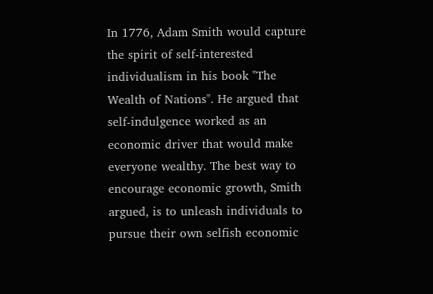In 1776, Adam Smith would capture the spirit of self-interested individualism in his book "The Wealth of Nations". He argued that self-indulgence worked as an economic driver that would make everyone wealthy. The best way to encourage economic growth, Smith argued, is to unleash individuals to pursue their own selfish economic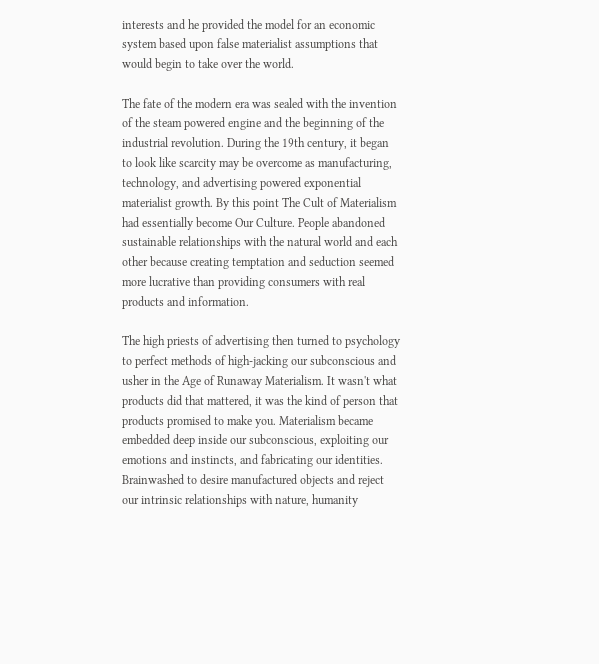interests and he provided the model for an economic system based upon false materialist assumptions that would begin to take over the world.

The fate of the modern era was sealed with the invention of the steam powered engine and the beginning of the industrial revolution. During the 19th century, it began to look like scarcity may be overcome as manufacturing, technology, and advertising powered exponential materialist growth. By this point The Cult of Materialism had essentially become Our Culture. People abandoned sustainable relationships with the natural world and each other because creating temptation and seduction seemed more lucrative than providing consumers with real products and information.

The high priests of advertising then turned to psychology to perfect methods of high-jacking our subconscious and usher in the Age of Runaway Materialism. It wasn't what products did that mattered, it was the kind of person that products promised to make you. Materialism became embedded deep inside our subconscious, exploiting our emotions and instincts, and fabricating our identities. Brainwashed to desire manufactured objects and reject our intrinsic relationships with nature, humanity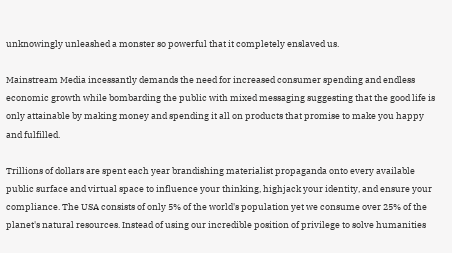unknowingly unleashed a monster so powerful that it completely enslaved us.

Mainstream Media incessantly demands the need for increased consumer spending and endless economic growth while bombarding the public with mixed messaging suggesting that the good life is only attainable by making money and spending it all on products that promise to make you happy and fulfilled.

Trillions of dollars are spent each year brandishing materialist propaganda onto every available public surface and virtual space to influence your thinking, highjack your identity, and ensure your compliance. The USA consists of only 5% of the world's population yet we consume over 25% of the planet's natural resources. Instead of using our incredible position of privilege to solve humanities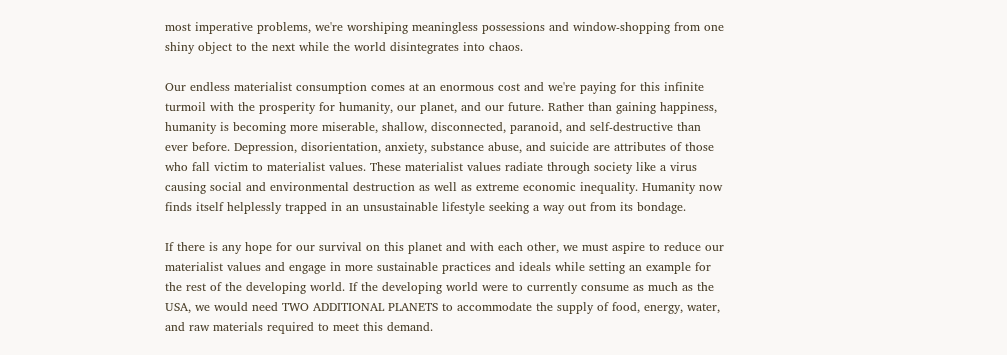most imperative problems, we're worshiping meaningless possessions and window-shopping from one shiny object to the next while the world disintegrates into chaos.

Our endless materialist consumption comes at an enormous cost and we're paying for this infinite turmoil with the prosperity for humanity, our planet, and our future. Rather than gaining happiness, humanity is becoming more miserable, shallow, disconnected, paranoid, and self-destructive than ever before. Depression, disorientation, anxiety, substance abuse, and suicide are attributes of those who fall victim to materialist values. These materialist values radiate through society like a virus causing social and environmental destruction as well as extreme economic inequality. Humanity now finds itself helplessly trapped in an unsustainable lifestyle seeking a way out from its bondage.

If there is any hope for our survival on this planet and with each other, we must aspire to reduce our materialist values and engage in more sustainable practices and ideals while setting an example for the rest of the developing world. If the developing world were to currently consume as much as the USA, we would need TWO ADDITIONAL PLANETS to accommodate the supply of food, energy, water, and raw materials required to meet this demand.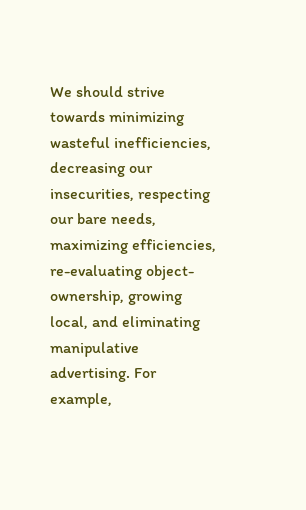We should strive towards minimizing wasteful inefficiencies, decreasing our insecurities, respecting our bare needs, maximizing efficiencies, re-evaluating object-ownership, growing local, and eliminating manipulative advertising. For example,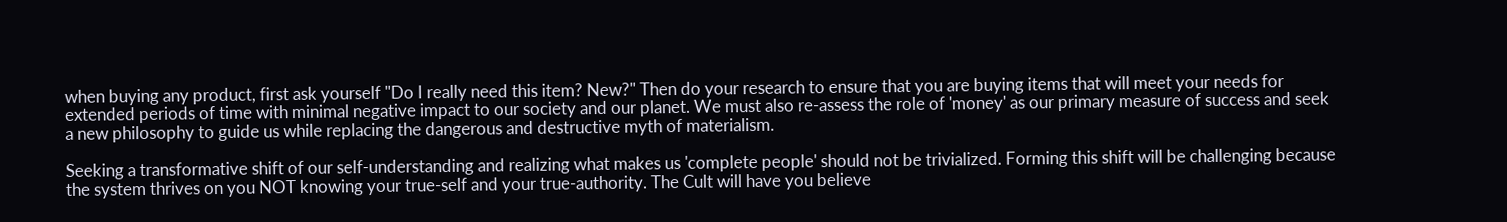when buying any product, first ask yourself "Do I really need this item? New?" Then do your research to ensure that you are buying items that will meet your needs for extended periods of time with minimal negative impact to our society and our planet. We must also re-assess the role of 'money' as our primary measure of success and seek a new philosophy to guide us while replacing the dangerous and destructive myth of materialism.

Seeking a transformative shift of our self-understanding and realizing what makes us 'complete people' should not be trivialized. Forming this shift will be challenging because the system thrives on you NOT knowing your true-self and your true-authority. The Cult will have you believe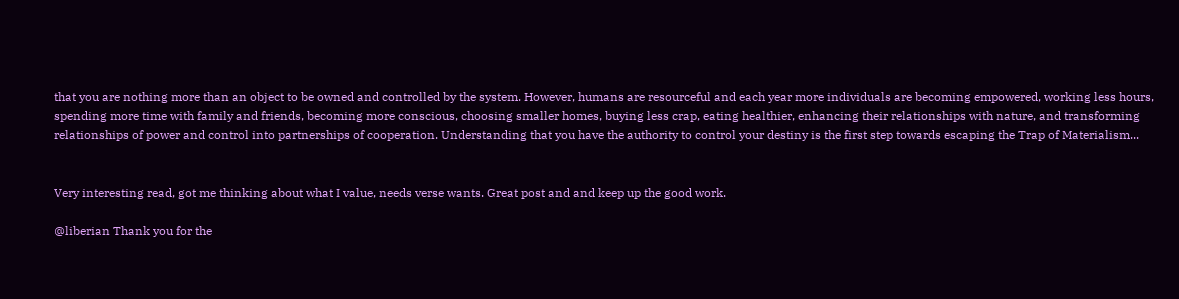that you are nothing more than an object to be owned and controlled by the system. However, humans are resourceful and each year more individuals are becoming empowered, working less hours, spending more time with family and friends, becoming more conscious, choosing smaller homes, buying less crap, eating healthier, enhancing their relationships with nature, and transforming relationships of power and control into partnerships of cooperation. Understanding that you have the authority to control your destiny is the first step towards escaping the Trap of Materialism...


Very interesting read, got me thinking about what I value, needs verse wants. Great post and and keep up the good work.

@liberian Thank you for the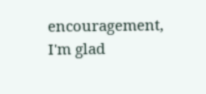encouragement, I'm glad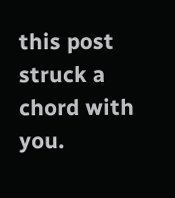this post struck a chord with you.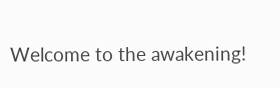Welcome to the awakening!